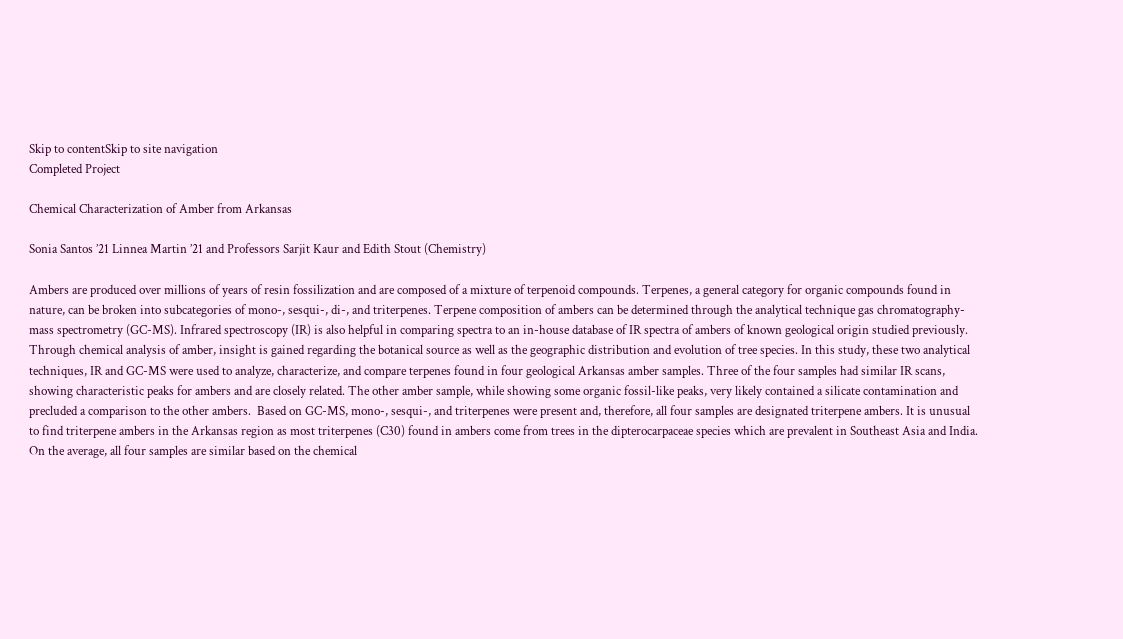Skip to contentSkip to site navigation
Completed Project

Chemical Characterization of Amber from Arkansas

Sonia Santos ’21 Linnea Martin ’21 and Professors Sarjit Kaur and Edith Stout (Chemistry)

Ambers are produced over millions of years of resin fossilization and are composed of a mixture of terpenoid compounds. Terpenes, a general category for organic compounds found in nature, can be broken into subcategories of mono-, sesqui-, di-, and triterpenes. Terpene composition of ambers can be determined through the analytical technique gas chromatography-mass spectrometry (GC-MS). Infrared spectroscopy (IR) is also helpful in comparing spectra to an in-house database of IR spectra of ambers of known geological origin studied previously. Through chemical analysis of amber, insight is gained regarding the botanical source as well as the geographic distribution and evolution of tree species. In this study, these two analytical techniques, IR and GC-MS were used to analyze, characterize, and compare terpenes found in four geological Arkansas amber samples. Three of the four samples had similar IR scans, showing characteristic peaks for ambers and are closely related. The other amber sample, while showing some organic fossil-like peaks, very likely contained a silicate contamination and precluded a comparison to the other ambers.  Based on GC-MS, mono-, sesqui-, and triterpenes were present and, therefore, all four samples are designated triterpene ambers. It is unusual to find triterpene ambers in the Arkansas region as most triterpenes (C30) found in ambers come from trees in the dipterocarpaceae species which are prevalent in Southeast Asia and India. On the average, all four samples are similar based on the chemical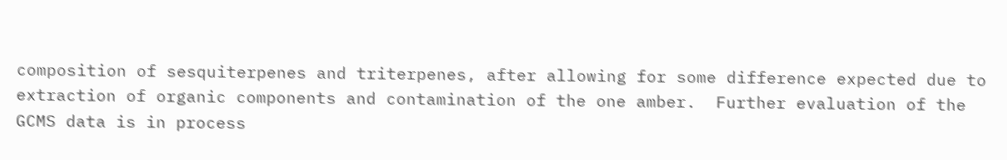composition of sesquiterpenes and triterpenes, after allowing for some difference expected due to extraction of organic components and contamination of the one amber.  Further evaluation of the GCMS data is in process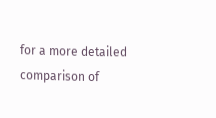for a more detailed comparison of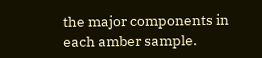the major components in each amber sample.